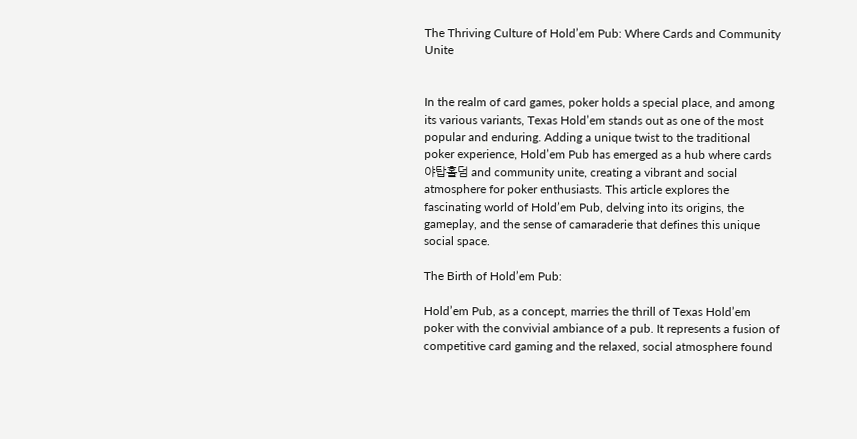The Thriving Culture of Hold’em Pub: Where Cards and Community Unite


In the realm of card games, poker holds a special place, and among its various variants, Texas Hold’em stands out as one of the most popular and enduring. Adding a unique twist to the traditional poker experience, Hold’em Pub has emerged as a hub where cards 야탑홀덤 and community unite, creating a vibrant and social atmosphere for poker enthusiasts. This article explores the fascinating world of Hold’em Pub, delving into its origins, the gameplay, and the sense of camaraderie that defines this unique social space.

The Birth of Hold’em Pub:

Hold’em Pub, as a concept, marries the thrill of Texas Hold’em poker with the convivial ambiance of a pub. It represents a fusion of competitive card gaming and the relaxed, social atmosphere found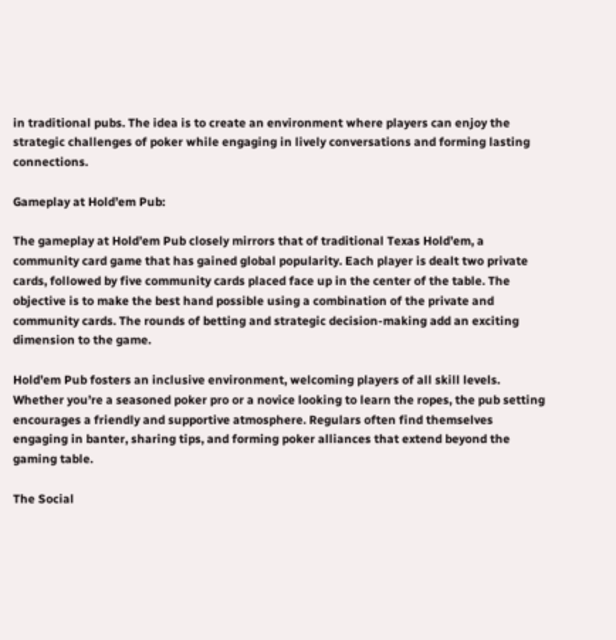in traditional pubs. The idea is to create an environment where players can enjoy the strategic challenges of poker while engaging in lively conversations and forming lasting connections.

Gameplay at Hold’em Pub:

The gameplay at Hold’em Pub closely mirrors that of traditional Texas Hold’em, a community card game that has gained global popularity. Each player is dealt two private cards, followed by five community cards placed face up in the center of the table. The objective is to make the best hand possible using a combination of the private and community cards. The rounds of betting and strategic decision-making add an exciting dimension to the game.

Hold’em Pub fosters an inclusive environment, welcoming players of all skill levels. Whether you’re a seasoned poker pro or a novice looking to learn the ropes, the pub setting encourages a friendly and supportive atmosphere. Regulars often find themselves engaging in banter, sharing tips, and forming poker alliances that extend beyond the gaming table.

The Social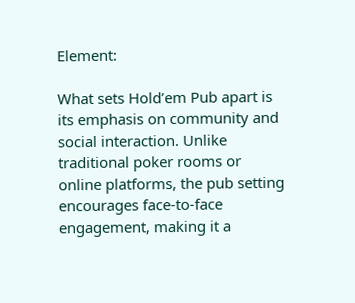Element:

What sets Hold’em Pub apart is its emphasis on community and social interaction. Unlike traditional poker rooms or online platforms, the pub setting encourages face-to-face engagement, making it a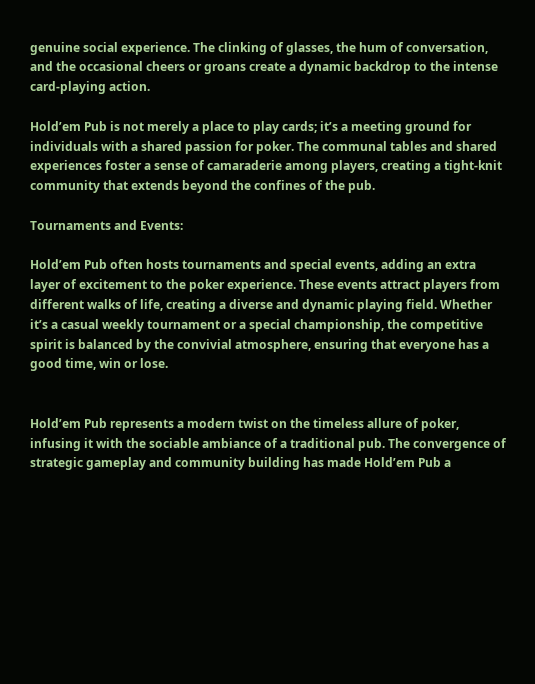genuine social experience. The clinking of glasses, the hum of conversation, and the occasional cheers or groans create a dynamic backdrop to the intense card-playing action.

Hold’em Pub is not merely a place to play cards; it’s a meeting ground for individuals with a shared passion for poker. The communal tables and shared experiences foster a sense of camaraderie among players, creating a tight-knit community that extends beyond the confines of the pub.

Tournaments and Events:

Hold’em Pub often hosts tournaments and special events, adding an extra layer of excitement to the poker experience. These events attract players from different walks of life, creating a diverse and dynamic playing field. Whether it’s a casual weekly tournament or a special championship, the competitive spirit is balanced by the convivial atmosphere, ensuring that everyone has a good time, win or lose.


Hold’em Pub represents a modern twist on the timeless allure of poker, infusing it with the sociable ambiance of a traditional pub. The convergence of strategic gameplay and community building has made Hold’em Pub a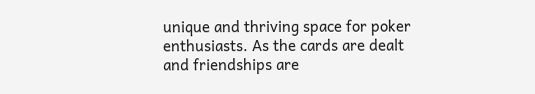unique and thriving space for poker enthusiasts. As the cards are dealt and friendships are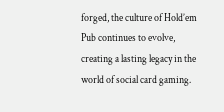forged, the culture of Hold’em Pub continues to evolve, creating a lasting legacy in the world of social card gaming.